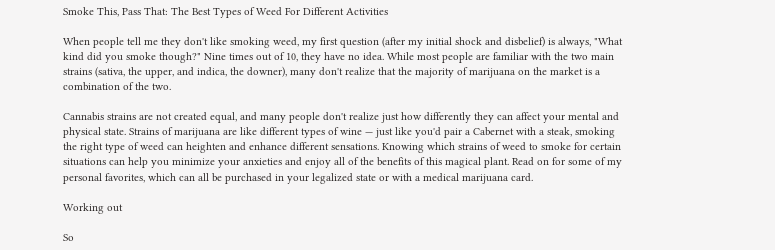Smoke This, Pass That: The Best Types of Weed For Different Activities

When people tell me they don't like smoking weed, my first question (after my initial shock and disbelief) is always, "What kind did you smoke though?" Nine times out of 10, they have no idea. While most people are familiar with the two main strains (sativa, the upper, and indica, the downer), many don't realize that the majority of marijuana on the market is a combination of the two.

Cannabis strains are not created equal, and many people don't realize just how differently they can affect your mental and physical state. Strains of marijuana are like different types of wine — just like you'd pair a Cabernet with a steak, smoking the right type of weed can heighten and enhance different sensations. Knowing which strains of weed to smoke for certain situations can help you minimize your anxieties and enjoy all of the benefits of this magical plant. Read on for some of my personal favorites, which can all be purchased in your legalized state or with a medical marijuana card.

Working out

So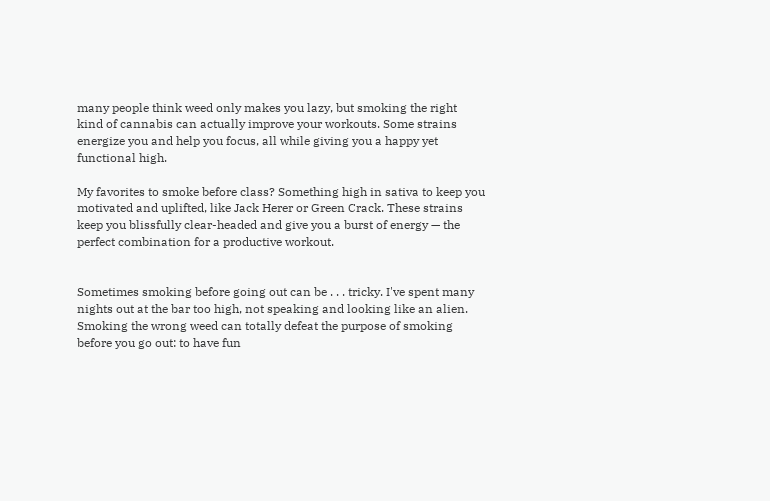many people think weed only makes you lazy, but smoking the right kind of cannabis can actually improve your workouts. Some strains energize you and help you focus, all while giving you a happy yet functional high.

My favorites to smoke before class? Something high in sativa to keep you motivated and uplifted, like Jack Herer or Green Crack. These strains keep you blissfully clear-headed and give you a burst of energy — the perfect combination for a productive workout.


Sometimes smoking before going out can be . . . tricky. I've spent many nights out at the bar too high, not speaking and looking like an alien. Smoking the wrong weed can totally defeat the purpose of smoking before you go out: to have fun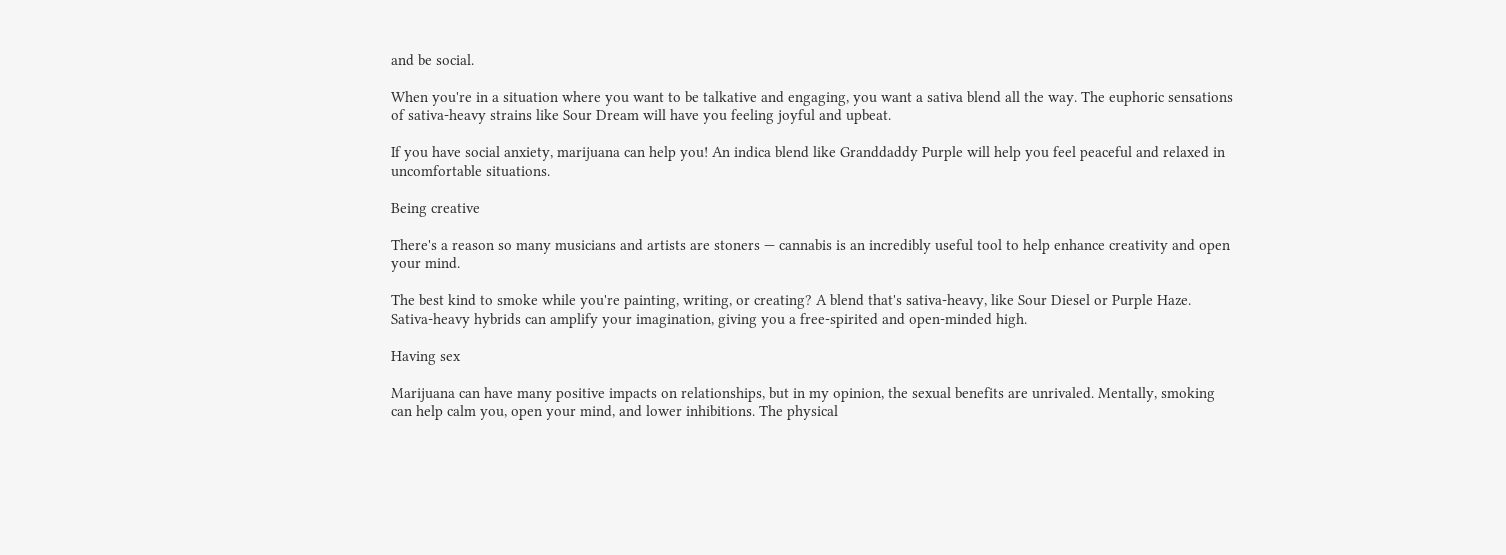and be social.

When you're in a situation where you want to be talkative and engaging, you want a sativa blend all the way. The euphoric sensations of sativa-heavy strains like Sour Dream will have you feeling joyful and upbeat.

If you have social anxiety, marijuana can help you! An indica blend like Granddaddy Purple will help you feel peaceful and relaxed in uncomfortable situations.

Being creative

There's a reason so many musicians and artists are stoners — cannabis is an incredibly useful tool to help enhance creativity and open your mind.

The best kind to smoke while you're painting, writing, or creating? A blend that's sativa-heavy, like Sour Diesel or Purple Haze. Sativa-heavy hybrids can amplify your imagination, giving you a free-spirited and open-minded high.

Having sex

Marijuana can have many positive impacts on relationships, but in my opinion, the sexual benefits are unrivaled. Mentally, smoking can help calm you, open your mind, and lower inhibitions. The physical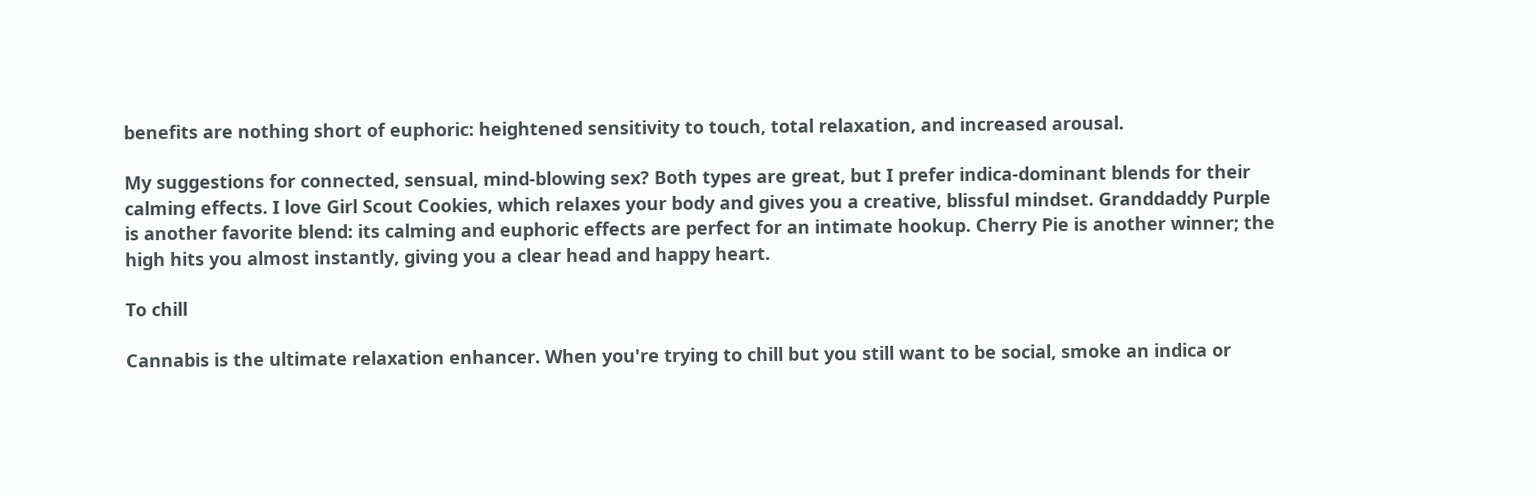benefits are nothing short of euphoric: heightened sensitivity to touch, total relaxation, and increased arousal.

My suggestions for connected, sensual, mind-blowing sex? Both types are great, but I prefer indica-dominant blends for their calming effects. I love Girl Scout Cookies, which relaxes your body and gives you a creative, blissful mindset. Granddaddy Purple is another favorite blend: its calming and euphoric effects are perfect for an intimate hookup. Cherry Pie is another winner; the high hits you almost instantly, giving you a clear head and happy heart.

To chill

Cannabis is the ultimate relaxation enhancer. When you're trying to chill but you still want to be social, smoke an indica or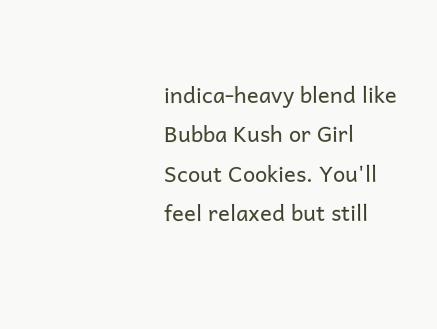indica-heavy blend like Bubba Kush or Girl Scout Cookies. You'll feel relaxed but still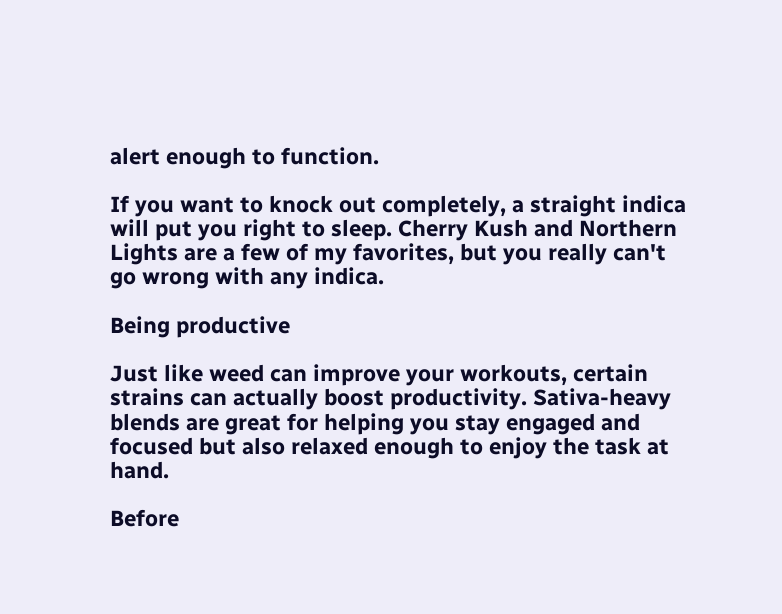alert enough to function.

If you want to knock out completely, a straight indica will put you right to sleep. Cherry Kush and Northern Lights are a few of my favorites, but you really can't go wrong with any indica.

Being productive

Just like weed can improve your workouts, certain strains can actually boost productivity. Sativa-heavy blends are great for helping you stay engaged and focused but also relaxed enough to enjoy the task at hand.

Before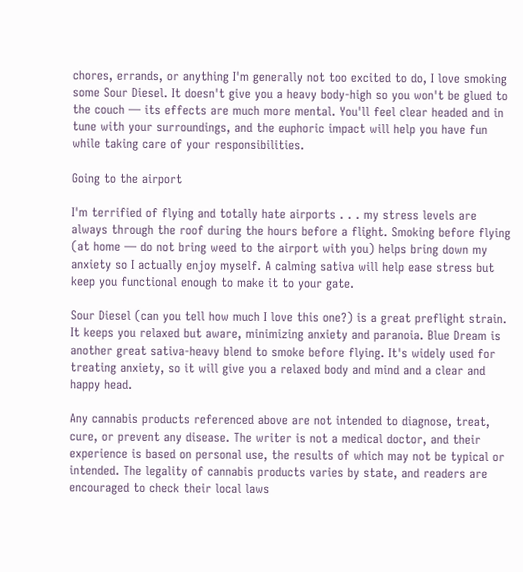chores, errands, or anything I'm generally not too excited to do, I love smoking some Sour Diesel. It doesn't give you a heavy body-high so you won't be glued to the couch — its effects are much more mental. You'll feel clear headed and in tune with your surroundings, and the euphoric impact will help you have fun while taking care of your responsibilities.

Going to the airport

I'm terrified of flying and totally hate airports . . . my stress levels are always through the roof during the hours before a flight. Smoking before flying (at home — do not bring weed to the airport with you) helps bring down my anxiety so I actually enjoy myself. A calming sativa will help ease stress but keep you functional enough to make it to your gate.

Sour Diesel (can you tell how much I love this one?) is a great preflight strain. It keeps you relaxed but aware, minimizing anxiety and paranoia. Blue Dream is another great sativa-heavy blend to smoke before flying. It's widely used for treating anxiety, so it will give you a relaxed body and mind and a clear and happy head.

Any cannabis products referenced above are not intended to diagnose, treat, cure, or prevent any disease. The writer is not a medical doctor, and their experience is based on personal use, the results of which may not be typical or intended. The legality of cannabis products varies by state, and readers are encouraged to check their local laws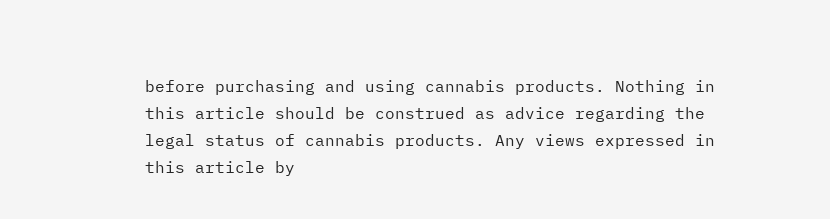before purchasing and using cannabis products. Nothing in this article should be construed as advice regarding the legal status of cannabis products. Any views expressed in this article by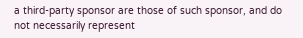a third-party sponsor are those of such sponsor, and do not necessarily represent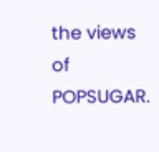the views of POPSUGAR.